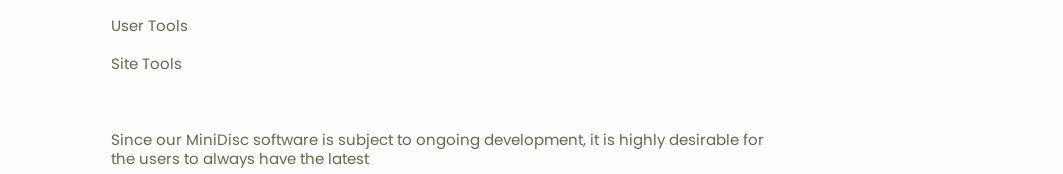User Tools

Site Tools



Since our MiniDisc software is subject to ongoing development, it is highly desirable for the users to always have the latest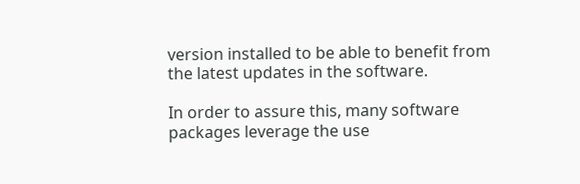version installed to be able to benefit from the latest updates in the software.

In order to assure this, many software packages leverage the use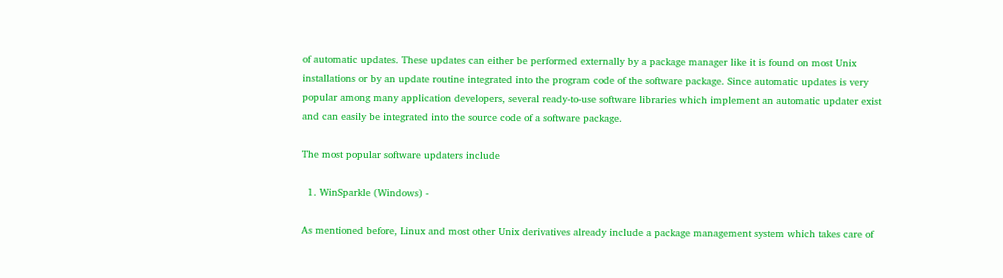of automatic updates. These updates can either be performed externally by a package manager like it is found on most Unix installations or by an update routine integrated into the program code of the software package. Since automatic updates is very popular among many application developers, several ready-to-use software libraries which implement an automatic updater exist and can easily be integrated into the source code of a software package.

The most popular software updaters include

  1. WinSparkle (Windows) -

As mentioned before, Linux and most other Unix derivatives already include a package management system which takes care of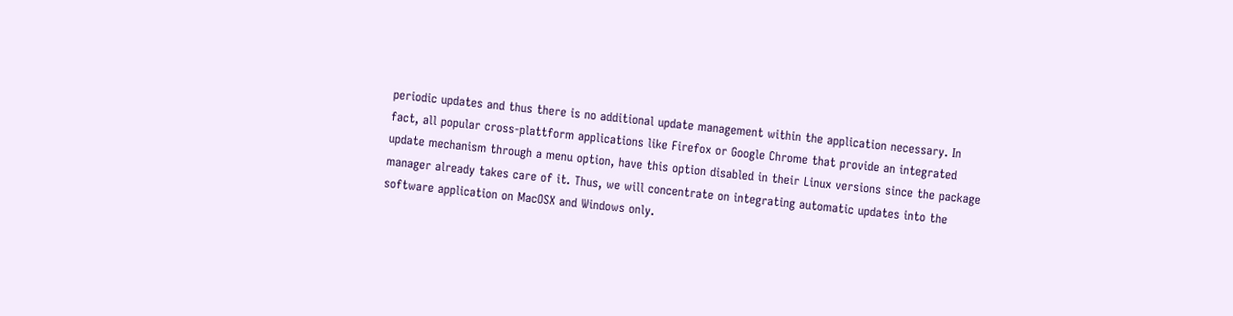periodic updates and thus there is no additional update management within the application necessary. In fact, all popular cross-plattform applications like Firefox or Google Chrome that provide an integrated update mechanism through a menu option, have this option disabled in their Linux versions since the package manager already takes care of it. Thus, we will concentrate on integrating automatic updates into the software application on MacOSX and Windows only.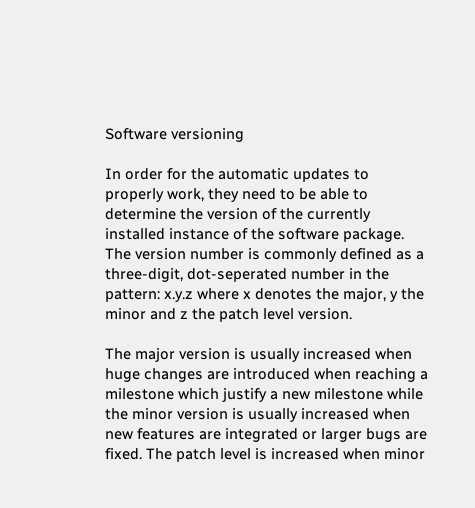Software versioning

In order for the automatic updates to properly work, they need to be able to determine the version of the currently installed instance of the software package. The version number is commonly defined as a three-digit, dot-seperated number in the pattern: x.y.z where x denotes the major, y the minor and z the patch level version.

The major version is usually increased when huge changes are introduced when reaching a milestone which justify a new milestone while the minor version is usually increased when new features are integrated or larger bugs are fixed. The patch level is increased when minor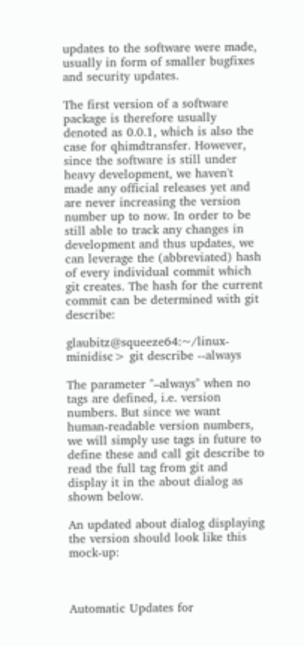updates to the software were made, usually in form of smaller bugfixes and security updates.

The first version of a software package is therefore usually denoted as 0.0.1, which is also the case for qhimdtransfer. However, since the software is still under heavy development, we haven't made any official releases yet and are never increasing the version number up to now. In order to be still able to track any changes in development and thus updates, we can leverage the (abbreviated) hash of every individual commit which git creates. The hash for the current commit can be determined with git describe:

glaubitz@squeeze64:~/linux-minidisc> git describe --always

The parameter "–always" when no tags are defined, i.e. version numbers. But since we want human-readable version numbers, we will simply use tags in future to define these and call git describe to read the full tag from git and display it in the about dialog as shown below.

An updated about dialog displaying the version should look like this mock-up:



Automatic Updates for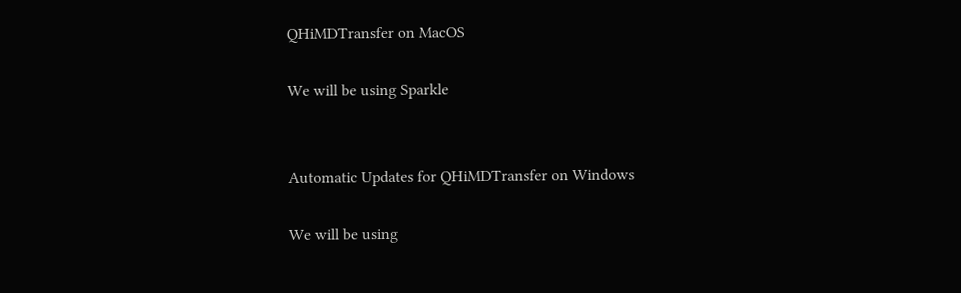QHiMDTransfer on MacOS

We will be using Sparkle


Automatic Updates for QHiMDTransfer on Windows

We will be using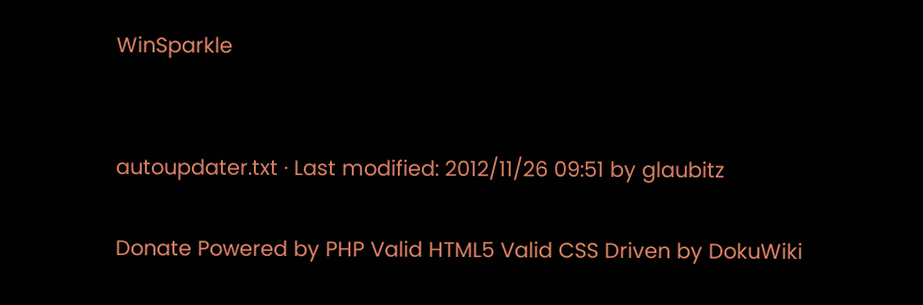WinSparkle


autoupdater.txt · Last modified: 2012/11/26 09:51 by glaubitz

Donate Powered by PHP Valid HTML5 Valid CSS Driven by DokuWiki